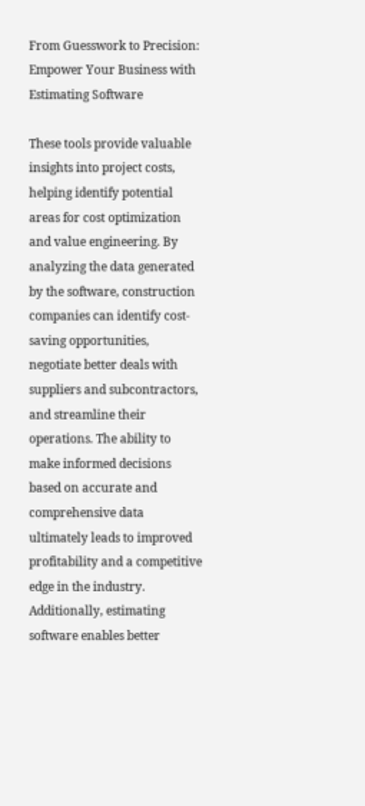From Guesswork to Precision: Empower Your Business with Estimating Software

These tools provide valuable insights into project costs, helping identify potential areas for cost optimization and value engineering. By analyzing the data generated by the software, construction companies can identify cost-saving opportunities, negotiate better deals with suppliers and subcontractors, and streamline their operations. The ability to make informed decisions based on accurate and comprehensive data ultimately leads to improved profitability and a competitive edge in the industry. Additionally, estimating software enables better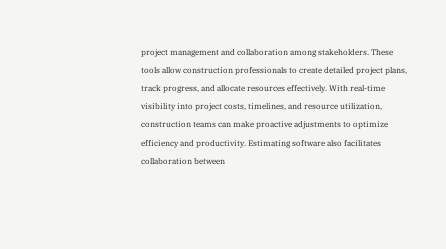project management and collaboration among stakeholders. These tools allow construction professionals to create detailed project plans, track progress, and allocate resources effectively. With real-time visibility into project costs, timelines, and resource utilization, construction teams can make proactive adjustments to optimize efficiency and productivity. Estimating software also facilitates collaboration between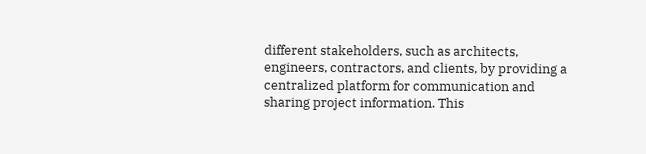different stakeholders, such as architects, engineers, contractors, and clients, by providing a centralized platform for communication and sharing project information. This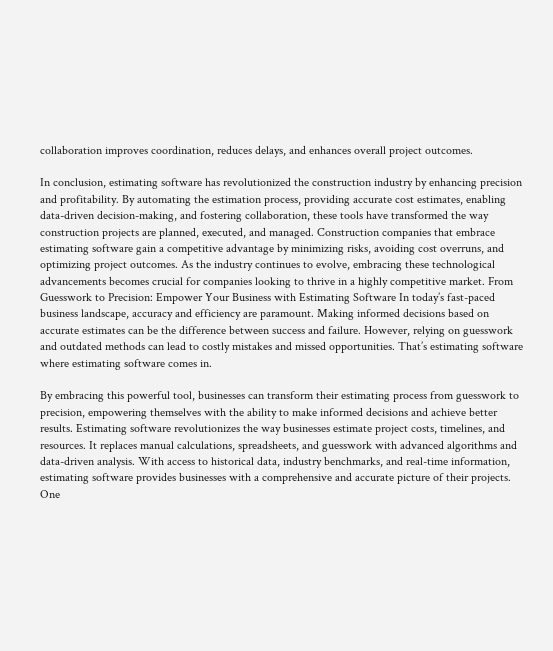collaboration improves coordination, reduces delays, and enhances overall project outcomes.

In conclusion, estimating software has revolutionized the construction industry by enhancing precision and profitability. By automating the estimation process, providing accurate cost estimates, enabling data-driven decision-making, and fostering collaboration, these tools have transformed the way construction projects are planned, executed, and managed. Construction companies that embrace estimating software gain a competitive advantage by minimizing risks, avoiding cost overruns, and optimizing project outcomes. As the industry continues to evolve, embracing these technological advancements becomes crucial for companies looking to thrive in a highly competitive market. From Guesswork to Precision: Empower Your Business with Estimating Software In today’s fast-paced business landscape, accuracy and efficiency are paramount. Making informed decisions based on accurate estimates can be the difference between success and failure. However, relying on guesswork and outdated methods can lead to costly mistakes and missed opportunities. That’s estimating software where estimating software comes in.

By embracing this powerful tool, businesses can transform their estimating process from guesswork to precision, empowering themselves with the ability to make informed decisions and achieve better results. Estimating software revolutionizes the way businesses estimate project costs, timelines, and resources. It replaces manual calculations, spreadsheets, and guesswork with advanced algorithms and data-driven analysis. With access to historical data, industry benchmarks, and real-time information, estimating software provides businesses with a comprehensive and accurate picture of their projects. One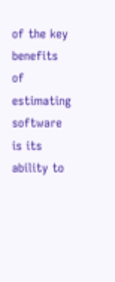of the key benefits of estimating software is its ability to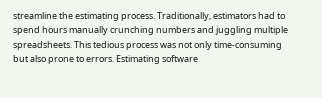streamline the estimating process. Traditionally, estimators had to spend hours manually crunching numbers and juggling multiple spreadsheets. This tedious process was not only time-consuming but also prone to errors. Estimating software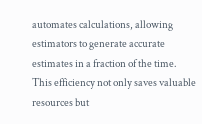automates calculations, allowing estimators to generate accurate estimates in a fraction of the time. This efficiency not only saves valuable resources but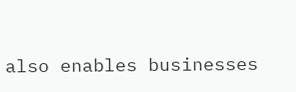also enables businesses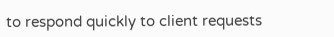to respond quickly to client requests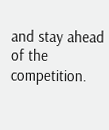and stay ahead of the competition.